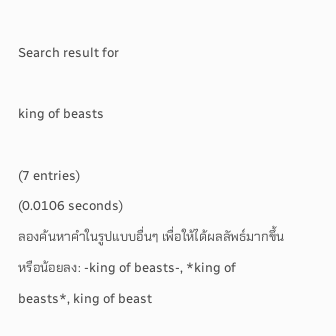Search result for

king of beasts

(7 entries)
(0.0106 seconds)
ลองค้นหาคำในรูปแบบอื่นๆ เพื่อให้ได้ผลลัพธ์มากขึ้นหรือน้อยลง: -king of beasts-, *king of beasts*, king of beast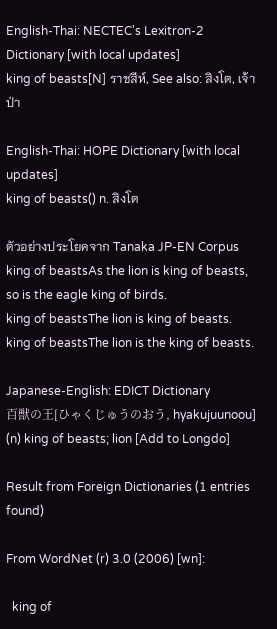English-Thai: NECTEC's Lexitron-2 Dictionary [with local updates]
king of beasts[N] ราชสีห์, See also: สิงโต, เจ้าป่า

English-Thai: HOPE Dictionary [with local updates]
king of beasts() n. สิงโต

ตัวอย่างประโยคจาก Tanaka JP-EN Corpus
king of beastsAs the lion is king of beasts, so is the eagle king of birds.
king of beastsThe lion is king of beasts.
king of beastsThe lion is the king of beasts.

Japanese-English: EDICT Dictionary
百獣の王[ひゃくじゅうのおう, hyakujuunoou] (n) king of beasts; lion [Add to Longdo]

Result from Foreign Dictionaries (1 entries found)

From WordNet (r) 3.0 (2006) [wn]:

  king of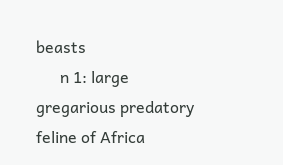beasts
      n 1: large gregarious predatory feline of Africa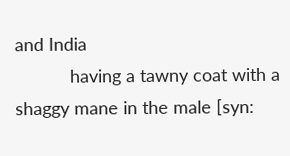and India
           having a tawny coat with a shaggy mane in the male [syn: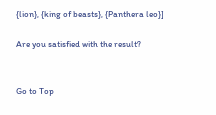{lion}, {king of beasts}, {Panthera leo}]

Are you satisfied with the result?


Go to Top